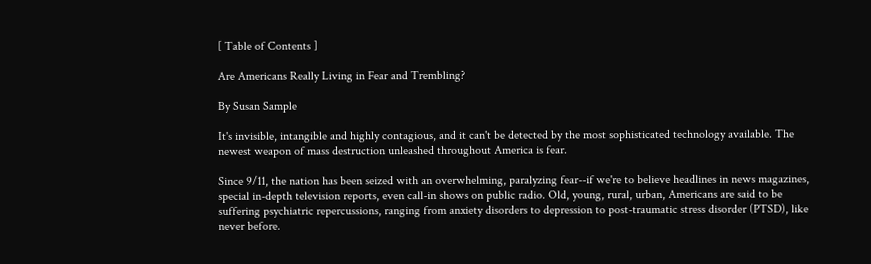[ Table of Contents ]

Are Americans Really Living in Fear and Trembling?

By Susan Sample

It's invisible, intangible and highly contagious, and it can't be detected by the most sophisticated technology available. The newest weapon of mass destruction unleashed throughout America is fear.

Since 9/11, the nation has been seized with an overwhelming, paralyzing fear--if we're to believe headlines in news magazines, special in-depth television reports, even call-in shows on public radio. Old, young, rural, urban, Americans are said to be suffering psychiatric repercussions, ranging from anxiety disorders to depression to post-traumatic stress disorder (PTSD), like never before.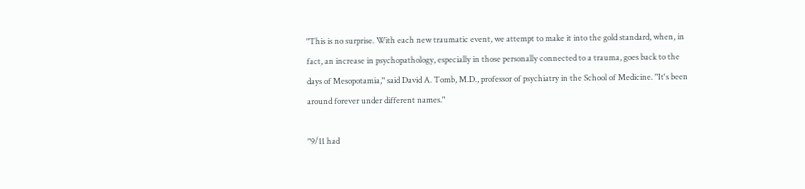"This is no surprise. With each new traumatic event, we attempt to make it into the gold standard, when, in fact, an increase in psychopathology, especially in those personally connected to a trauma, goes back to the days of Mesopotamia," said David A. Tomb, M.D., professor of psychiatry in the School of Medicine. "It's been around forever under different names."

"9/11 had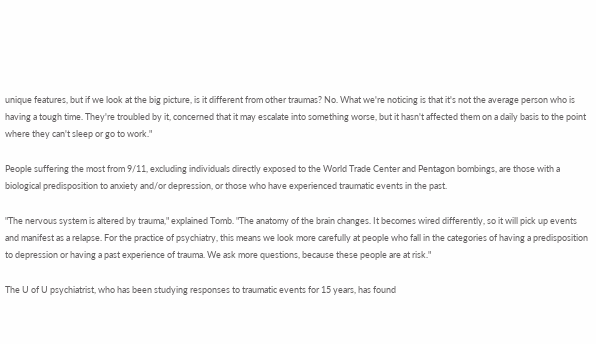unique features, but if we look at the big picture, is it different from other traumas? No. What we're noticing is that it's not the average person who is having a tough time. They're troubled by it, concerned that it may escalate into something worse, but it hasn't affected them on a daily basis to the point where they can't sleep or go to work."

People suffering the most from 9/11, excluding individuals directly exposed to the World Trade Center and Pentagon bombings, are those with a biological predisposition to anxiety and/or depression, or those who have experienced traumatic events in the past.

"The nervous system is altered by trauma," explained Tomb. "The anatomy of the brain changes. It becomes wired differently, so it will pick up events and manifest as a relapse. For the practice of psychiatry, this means we look more carefully at people who fall in the categories of having a predisposition to depression or having a past experience of trauma. We ask more questions, because these people are at risk."

The U of U psychiatrist, who has been studying responses to traumatic events for 15 years, has found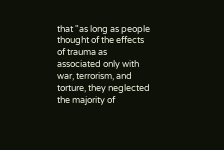that "as long as people thought of the effects of trauma as associated only with war, terrorism, and torture, they neglected the majority of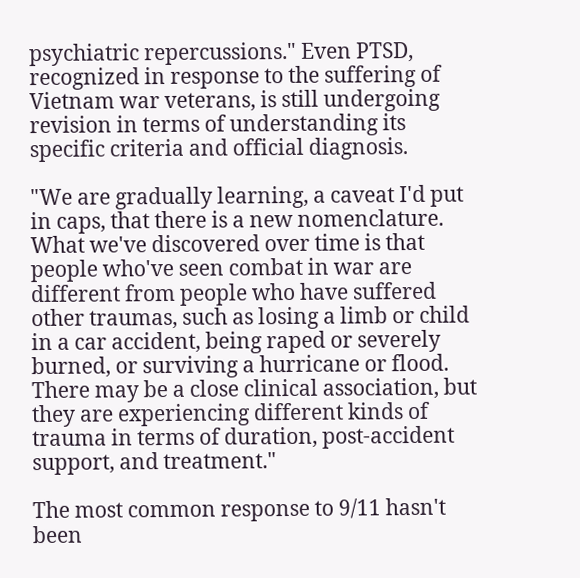psychiatric repercussions." Even PTSD, recognized in response to the suffering of Vietnam war veterans, is still undergoing revision in terms of understanding its specific criteria and official diagnosis.

"We are gradually learning, a caveat I'd put in caps, that there is a new nomenclature. What we've discovered over time is that people who've seen combat in war are different from people who have suffered other traumas, such as losing a limb or child in a car accident, being raped or severely burned, or surviving a hurricane or flood. There may be a close clinical association, but they are experiencing different kinds of trauma in terms of duration, post-accident support, and treatment."

The most common response to 9/11 hasn't been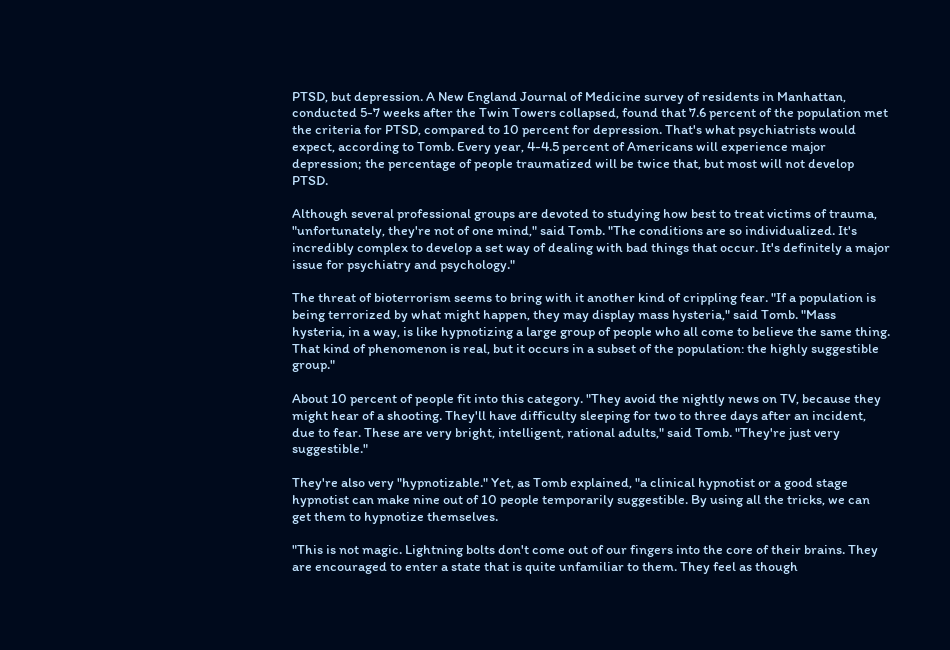PTSD, but depression. A New England Journal of Medicine survey of residents in Manhattan, conducted 5-7 weeks after the Twin Towers collapsed, found that 7.6 percent of the population met the criteria for PTSD, compared to 10 percent for depression. That's what psychiatrists would expect, according to Tomb. Every year, 4-4.5 percent of Americans will experience major depression; the percentage of people traumatized will be twice that, but most will not develop PTSD.

Although several professional groups are devoted to studying how best to treat victims of trauma, "unfortunately, they're not of one mind," said Tomb. "The conditions are so individualized. It's incredibly complex to develop a set way of dealing with bad things that occur. It's definitely a major issue for psychiatry and psychology."

The threat of bioterrorism seems to bring with it another kind of crippling fear. "If a population is being terrorized by what might happen, they may display mass hysteria," said Tomb. "Mass hysteria, in a way, is like hypnotizing a large group of people who all come to believe the same thing. That kind of phenomenon is real, but it occurs in a subset of the population: the highly suggestible group."

About 10 percent of people fit into this category. "They avoid the nightly news on TV, because they might hear of a shooting. They'll have difficulty sleeping for two to three days after an incident, due to fear. These are very bright, intelligent, rational adults," said Tomb. "They're just very suggestible."

They're also very "hypnotizable." Yet, as Tomb explained, "a clinical hypnotist or a good stage hypnotist can make nine out of 10 people temporarily suggestible. By using all the tricks, we can get them to hypnotize themselves.

"This is not magic. Lightning bolts don't come out of our fingers into the core of their brains. They are encouraged to enter a state that is quite unfamiliar to them. They feel as though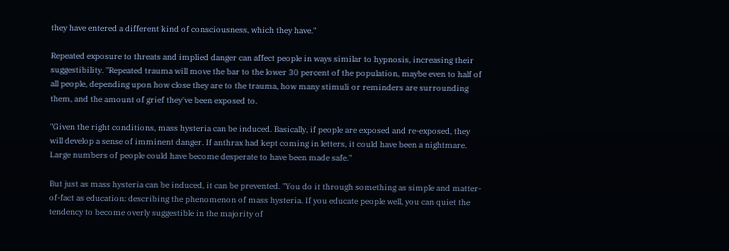they have entered a different kind of consciousness, which they have."

Repeated exposure to threats and implied danger can affect people in ways similar to hypnosis, increasing their suggestibility. "Repeated trauma will move the bar to the lower 30 percent of the population, maybe even to half of all people, depending upon how close they are to the trauma, how many stimuli or reminders are surrounding them, and the amount of grief they've been exposed to.

"Given the right conditions, mass hysteria can be induced. Basically, if people are exposed and re-exposed, they will develop a sense of imminent danger. If anthrax had kept coming in letters, it could have been a nightmare. Large numbers of people could have become desperate to have been made safe."

But just as mass hysteria can be induced, it can be prevented. "You do it through something as simple and matter-of-fact as education: describing the phenomenon of mass hysteria. If you educate people well, you can quiet the tendency to become overly suggestible in the majority of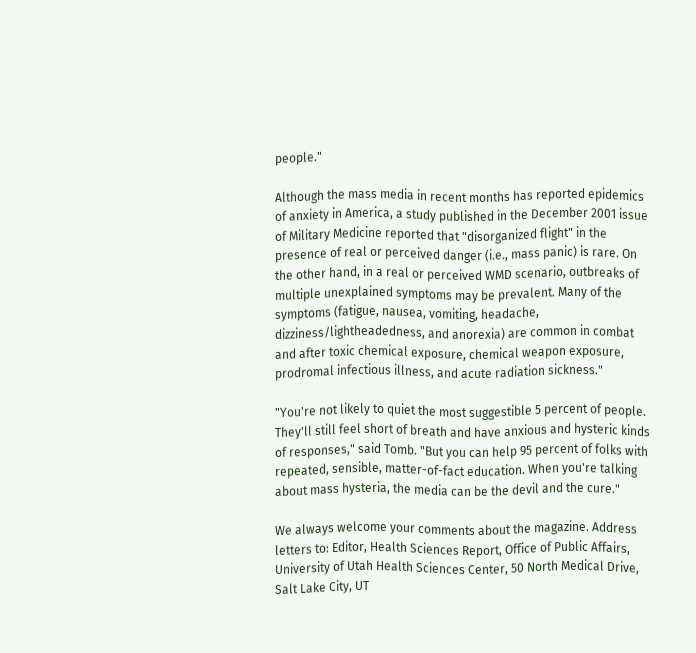people."

Although the mass media in recent months has reported epidemics of anxiety in America, a study published in the December 2001 issue of Military Medicine reported that "disorganized flight" in the presence of real or perceived danger (i.e., mass panic) is rare. On the other hand, in a real or perceived WMD scenario, outbreaks of multiple unexplained symptoms may be prevalent. Many of the symptoms (fatigue, nausea, vomiting, headache, dizziness/lightheadedness, and anorexia) are common in combat and after toxic chemical exposure, chemical weapon exposure, prodromal infectious illness, and acute radiation sickness."

"You're not likely to quiet the most suggestible 5 percent of people. They'll still feel short of breath and have anxious and hysteric kinds of responses," said Tomb. "But you can help 95 percent of folks with repeated, sensible, matter-of-fact education. When you're talking about mass hysteria, the media can be the devil and the cure."

We always welcome your comments about the magazine. Address letters to: Editor, Health Sciences Report, Office of Public Affairs, University of Utah Health Sciences Center, 50 North Medical Drive, Salt Lake City, UT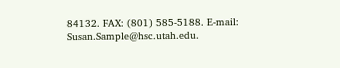84132. FAX: (801) 585-5188. E-mail: Susan.Sample@hsc.utah.edu.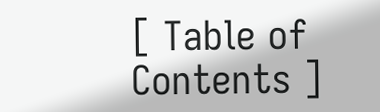[ Table of Contents ]